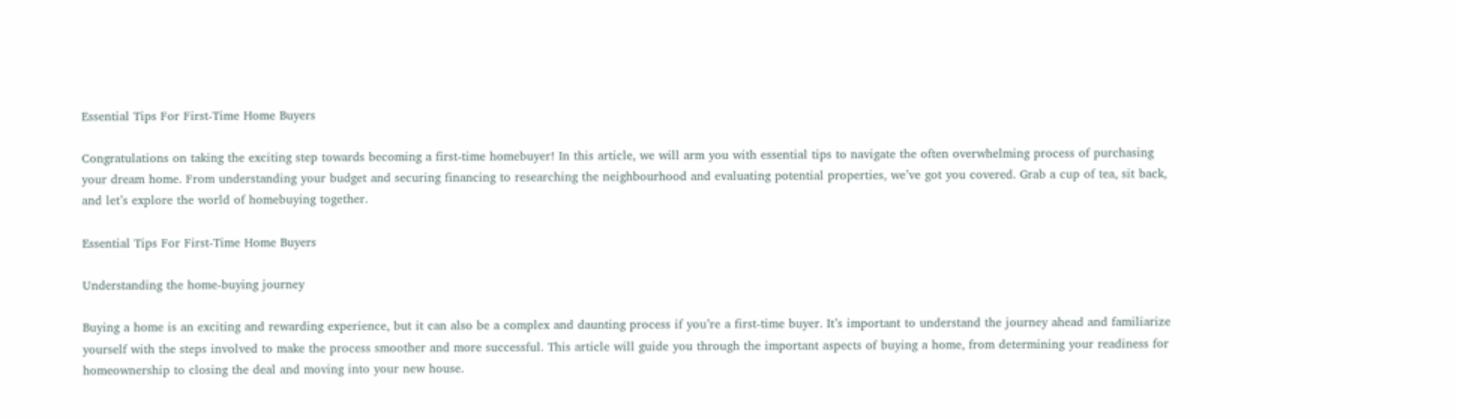Essential Tips For First-Time Home Buyers

Congratulations on taking the exciting step towards becoming a first-time homebuyer! In this article, we will arm you with essential tips to navigate the often overwhelming process of purchasing your dream home. From understanding your budget and securing financing to researching the neighbourhood and evaluating potential properties, we’ve got you covered. Grab a cup of tea, sit back, and let’s explore the world of homebuying together.

Essential Tips For First-Time Home Buyers

Understanding the home-buying journey

Buying a home is an exciting and rewarding experience, but it can also be a complex and daunting process if you’re a first-time buyer. It’s important to understand the journey ahead and familiarize yourself with the steps involved to make the process smoother and more successful. This article will guide you through the important aspects of buying a home, from determining your readiness for homeownership to closing the deal and moving into your new house.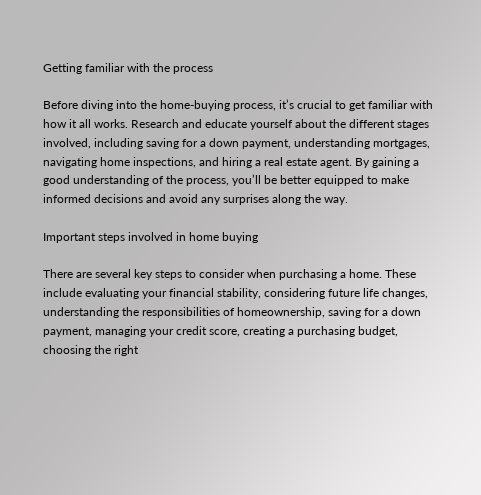Getting familiar with the process

Before diving into the home-buying process, it’s crucial to get familiar with how it all works. Research and educate yourself about the different stages involved, including saving for a down payment, understanding mortgages, navigating home inspections, and hiring a real estate agent. By gaining a good understanding of the process, you’ll be better equipped to make informed decisions and avoid any surprises along the way.

Important steps involved in home buying

There are several key steps to consider when purchasing a home. These include evaluating your financial stability, considering future life changes, understanding the responsibilities of homeownership, saving for a down payment, managing your credit score, creating a purchasing budget, choosing the right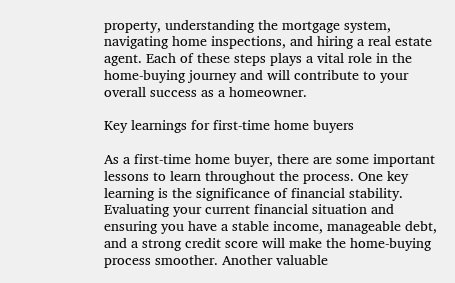property, understanding the mortgage system, navigating home inspections, and hiring a real estate agent. Each of these steps plays a vital role in the home-buying journey and will contribute to your overall success as a homeowner.

Key learnings for first-time home buyers

As a first-time home buyer, there are some important lessons to learn throughout the process. One key learning is the significance of financial stability. Evaluating your current financial situation and ensuring you have a stable income, manageable debt, and a strong credit score will make the home-buying process smoother. Another valuable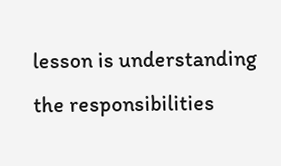lesson is understanding the responsibilities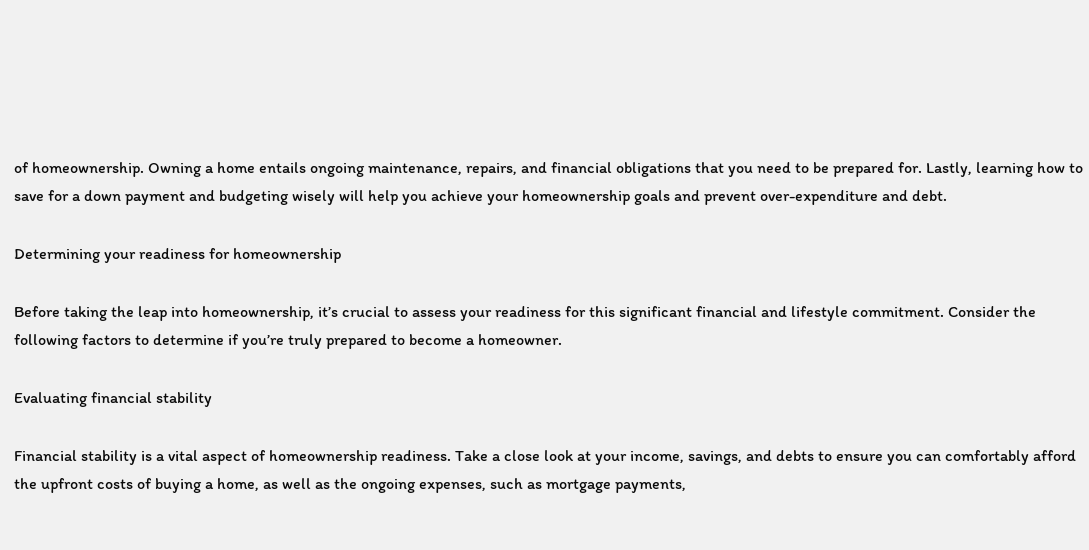of homeownership. Owning a home entails ongoing maintenance, repairs, and financial obligations that you need to be prepared for. Lastly, learning how to save for a down payment and budgeting wisely will help you achieve your homeownership goals and prevent over-expenditure and debt.

Determining your readiness for homeownership

Before taking the leap into homeownership, it’s crucial to assess your readiness for this significant financial and lifestyle commitment. Consider the following factors to determine if you’re truly prepared to become a homeowner.

Evaluating financial stability

Financial stability is a vital aspect of homeownership readiness. Take a close look at your income, savings, and debts to ensure you can comfortably afford the upfront costs of buying a home, as well as the ongoing expenses, such as mortgage payments,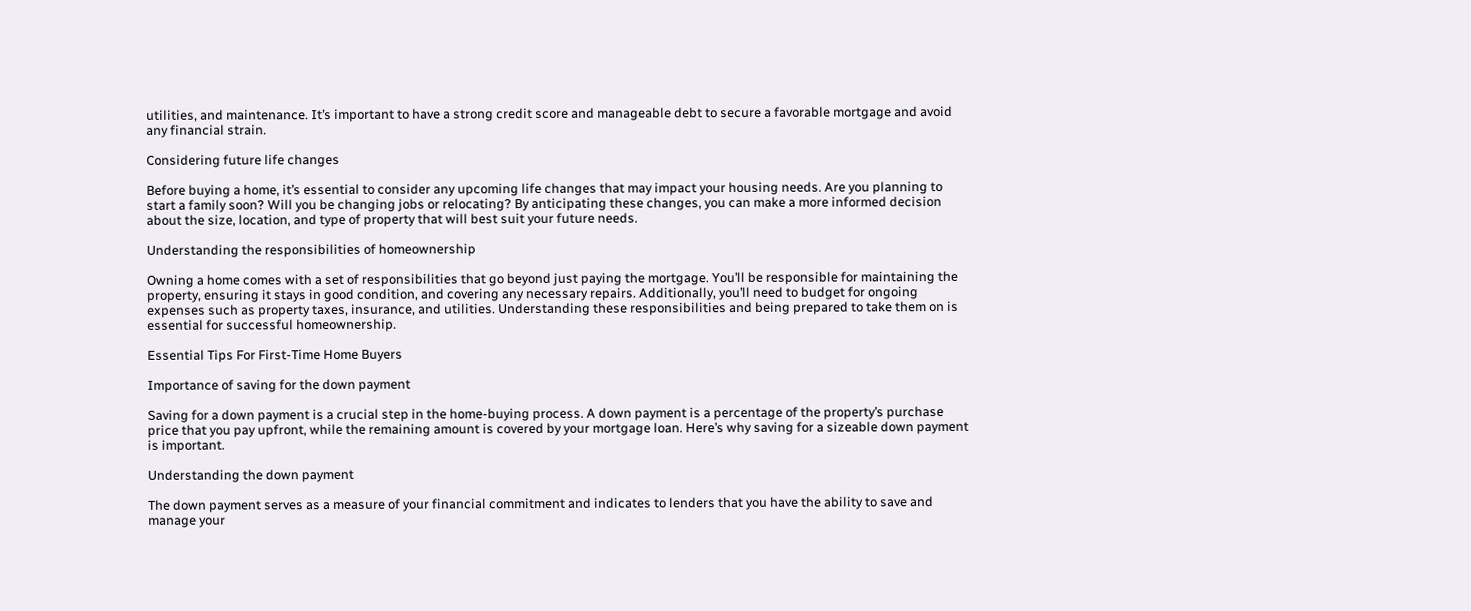utilities, and maintenance. It’s important to have a strong credit score and manageable debt to secure a favorable mortgage and avoid any financial strain.

Considering future life changes

Before buying a home, it’s essential to consider any upcoming life changes that may impact your housing needs. Are you planning to start a family soon? Will you be changing jobs or relocating? By anticipating these changes, you can make a more informed decision about the size, location, and type of property that will best suit your future needs.

Understanding the responsibilities of homeownership

Owning a home comes with a set of responsibilities that go beyond just paying the mortgage. You’ll be responsible for maintaining the property, ensuring it stays in good condition, and covering any necessary repairs. Additionally, you’ll need to budget for ongoing expenses such as property taxes, insurance, and utilities. Understanding these responsibilities and being prepared to take them on is essential for successful homeownership.

Essential Tips For First-Time Home Buyers

Importance of saving for the down payment

Saving for a down payment is a crucial step in the home-buying process. A down payment is a percentage of the property’s purchase price that you pay upfront, while the remaining amount is covered by your mortgage loan. Here’s why saving for a sizeable down payment is important.

Understanding the down payment

The down payment serves as a measure of your financial commitment and indicates to lenders that you have the ability to save and manage your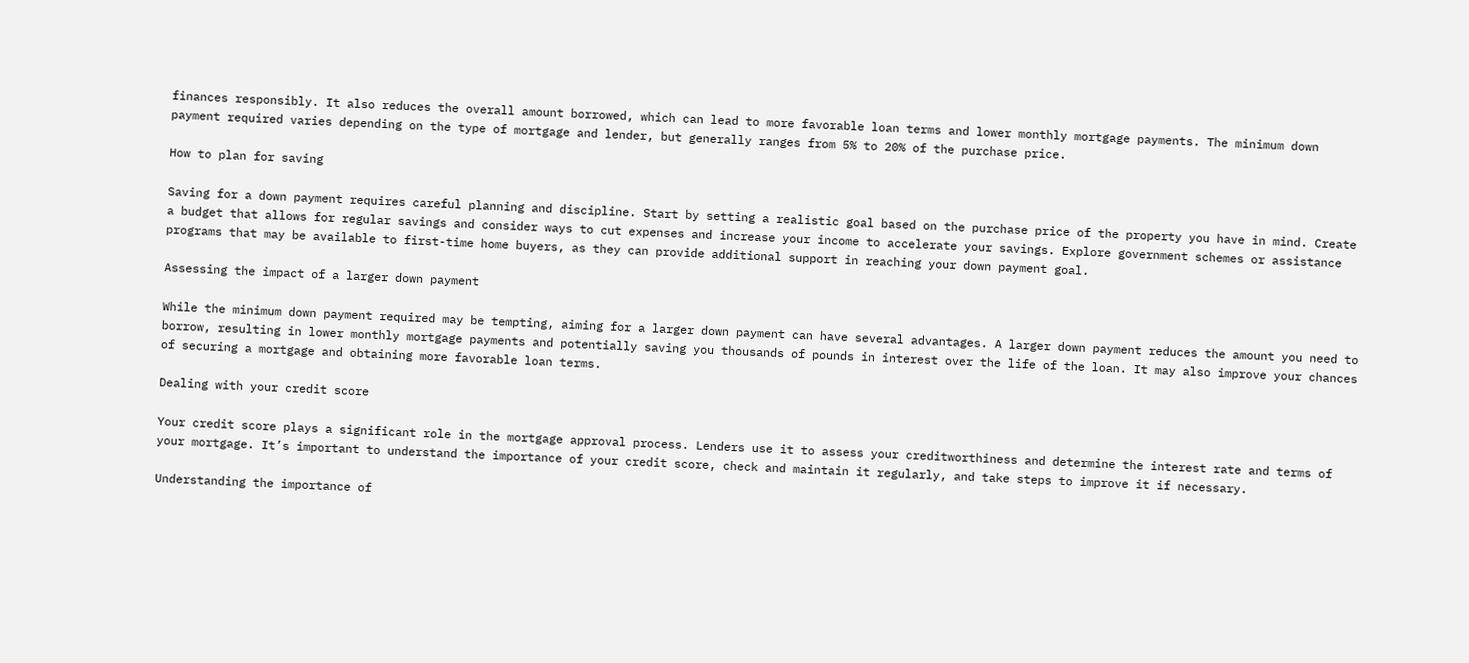finances responsibly. It also reduces the overall amount borrowed, which can lead to more favorable loan terms and lower monthly mortgage payments. The minimum down payment required varies depending on the type of mortgage and lender, but generally ranges from 5% to 20% of the purchase price.

How to plan for saving

Saving for a down payment requires careful planning and discipline. Start by setting a realistic goal based on the purchase price of the property you have in mind. Create a budget that allows for regular savings and consider ways to cut expenses and increase your income to accelerate your savings. Explore government schemes or assistance programs that may be available to first-time home buyers, as they can provide additional support in reaching your down payment goal.

Assessing the impact of a larger down payment

While the minimum down payment required may be tempting, aiming for a larger down payment can have several advantages. A larger down payment reduces the amount you need to borrow, resulting in lower monthly mortgage payments and potentially saving you thousands of pounds in interest over the life of the loan. It may also improve your chances of securing a mortgage and obtaining more favorable loan terms.

Dealing with your credit score

Your credit score plays a significant role in the mortgage approval process. Lenders use it to assess your creditworthiness and determine the interest rate and terms of your mortgage. It’s important to understand the importance of your credit score, check and maintain it regularly, and take steps to improve it if necessary.

Understanding the importance of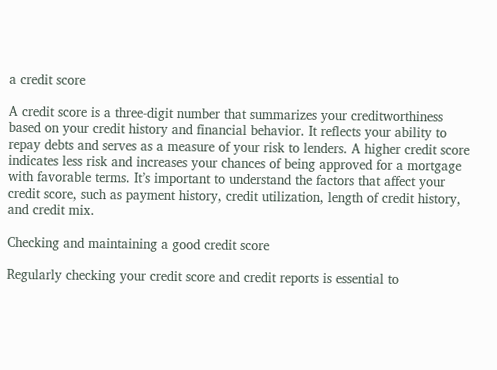a credit score

A credit score is a three-digit number that summarizes your creditworthiness based on your credit history and financial behavior. It reflects your ability to repay debts and serves as a measure of your risk to lenders. A higher credit score indicates less risk and increases your chances of being approved for a mortgage with favorable terms. It’s important to understand the factors that affect your credit score, such as payment history, credit utilization, length of credit history, and credit mix.

Checking and maintaining a good credit score

Regularly checking your credit score and credit reports is essential to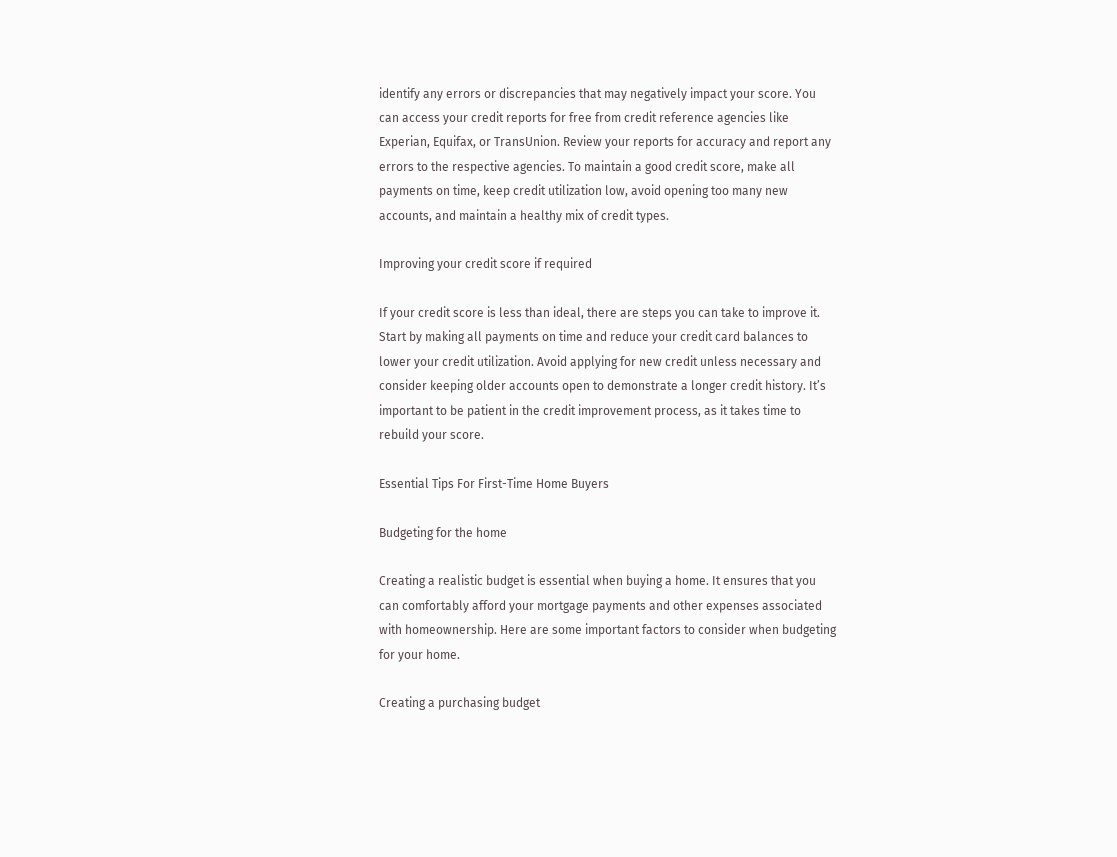identify any errors or discrepancies that may negatively impact your score. You can access your credit reports for free from credit reference agencies like Experian, Equifax, or TransUnion. Review your reports for accuracy and report any errors to the respective agencies. To maintain a good credit score, make all payments on time, keep credit utilization low, avoid opening too many new accounts, and maintain a healthy mix of credit types.

Improving your credit score if required

If your credit score is less than ideal, there are steps you can take to improve it. Start by making all payments on time and reduce your credit card balances to lower your credit utilization. Avoid applying for new credit unless necessary and consider keeping older accounts open to demonstrate a longer credit history. It’s important to be patient in the credit improvement process, as it takes time to rebuild your score.

Essential Tips For First-Time Home Buyers

Budgeting for the home

Creating a realistic budget is essential when buying a home. It ensures that you can comfortably afford your mortgage payments and other expenses associated with homeownership. Here are some important factors to consider when budgeting for your home.

Creating a purchasing budget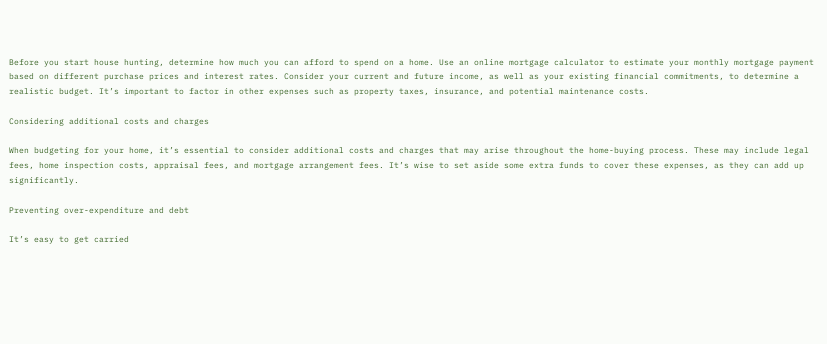Before you start house hunting, determine how much you can afford to spend on a home. Use an online mortgage calculator to estimate your monthly mortgage payment based on different purchase prices and interest rates. Consider your current and future income, as well as your existing financial commitments, to determine a realistic budget. It’s important to factor in other expenses such as property taxes, insurance, and potential maintenance costs.

Considering additional costs and charges

When budgeting for your home, it’s essential to consider additional costs and charges that may arise throughout the home-buying process. These may include legal fees, home inspection costs, appraisal fees, and mortgage arrangement fees. It’s wise to set aside some extra funds to cover these expenses, as they can add up significantly.

Preventing over-expenditure and debt

It’s easy to get carried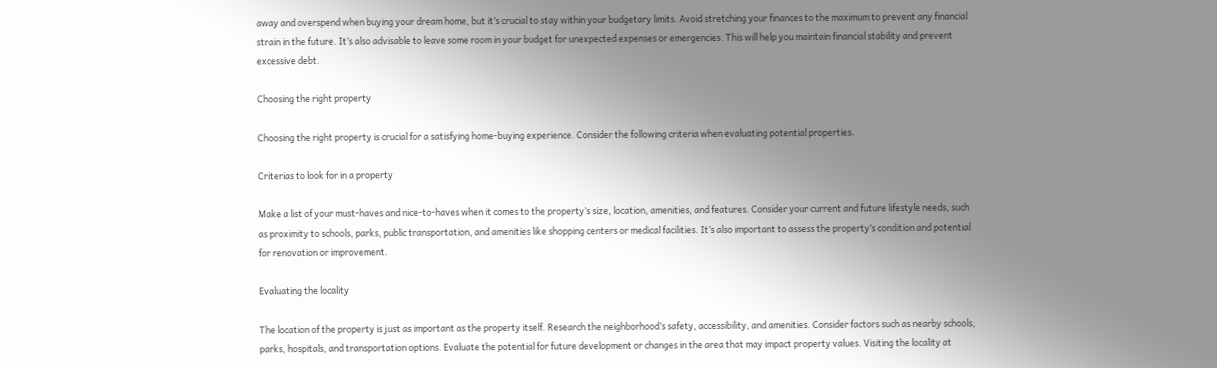away and overspend when buying your dream home, but it’s crucial to stay within your budgetary limits. Avoid stretching your finances to the maximum to prevent any financial strain in the future. It’s also advisable to leave some room in your budget for unexpected expenses or emergencies. This will help you maintain financial stability and prevent excessive debt.

Choosing the right property

Choosing the right property is crucial for a satisfying home-buying experience. Consider the following criteria when evaluating potential properties.

Criterias to look for in a property

Make a list of your must-haves and nice-to-haves when it comes to the property’s size, location, amenities, and features. Consider your current and future lifestyle needs, such as proximity to schools, parks, public transportation, and amenities like shopping centers or medical facilities. It’s also important to assess the property’s condition and potential for renovation or improvement.

Evaluating the locality

The location of the property is just as important as the property itself. Research the neighborhood’s safety, accessibility, and amenities. Consider factors such as nearby schools, parks, hospitals, and transportation options. Evaluate the potential for future development or changes in the area that may impact property values. Visiting the locality at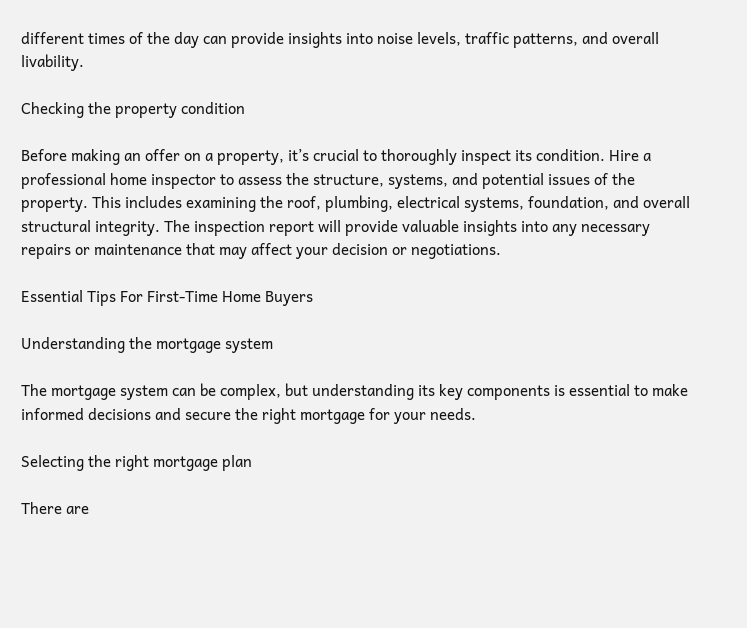different times of the day can provide insights into noise levels, traffic patterns, and overall livability.

Checking the property condition

Before making an offer on a property, it’s crucial to thoroughly inspect its condition. Hire a professional home inspector to assess the structure, systems, and potential issues of the property. This includes examining the roof, plumbing, electrical systems, foundation, and overall structural integrity. The inspection report will provide valuable insights into any necessary repairs or maintenance that may affect your decision or negotiations.

Essential Tips For First-Time Home Buyers

Understanding the mortgage system

The mortgage system can be complex, but understanding its key components is essential to make informed decisions and secure the right mortgage for your needs.

Selecting the right mortgage plan

There are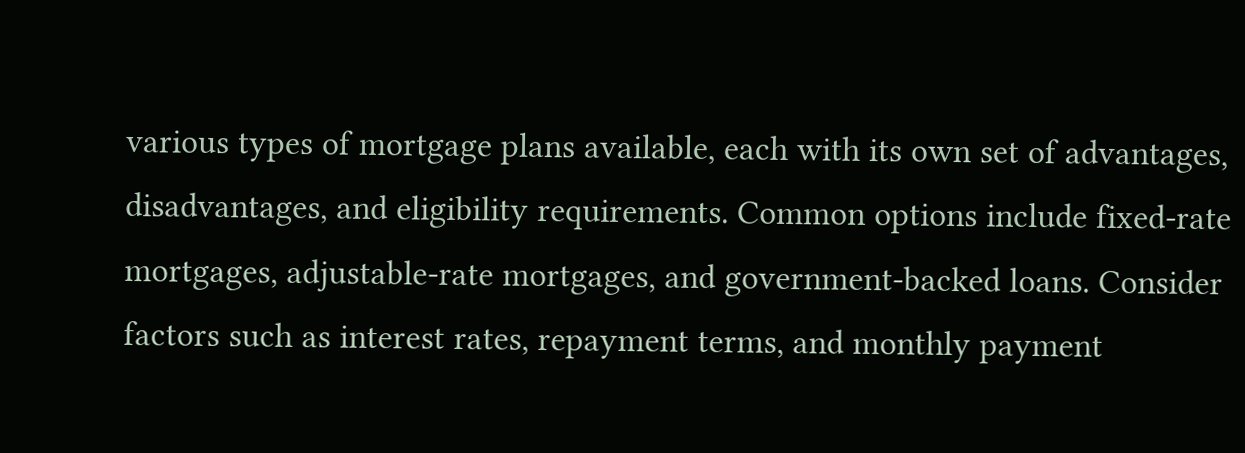various types of mortgage plans available, each with its own set of advantages, disadvantages, and eligibility requirements. Common options include fixed-rate mortgages, adjustable-rate mortgages, and government-backed loans. Consider factors such as interest rates, repayment terms, and monthly payment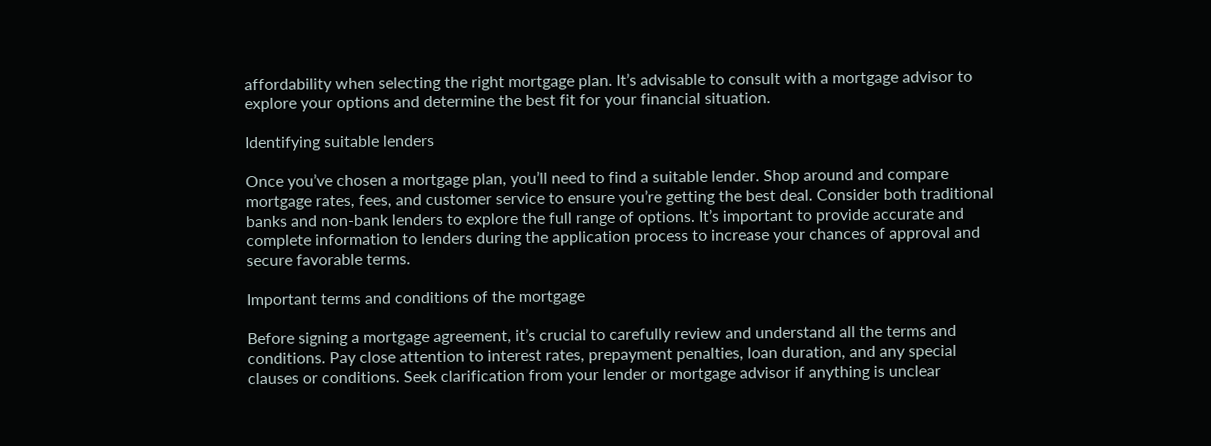affordability when selecting the right mortgage plan. It’s advisable to consult with a mortgage advisor to explore your options and determine the best fit for your financial situation.

Identifying suitable lenders

Once you’ve chosen a mortgage plan, you’ll need to find a suitable lender. Shop around and compare mortgage rates, fees, and customer service to ensure you’re getting the best deal. Consider both traditional banks and non-bank lenders to explore the full range of options. It’s important to provide accurate and complete information to lenders during the application process to increase your chances of approval and secure favorable terms.

Important terms and conditions of the mortgage

Before signing a mortgage agreement, it’s crucial to carefully review and understand all the terms and conditions. Pay close attention to interest rates, prepayment penalties, loan duration, and any special clauses or conditions. Seek clarification from your lender or mortgage advisor if anything is unclear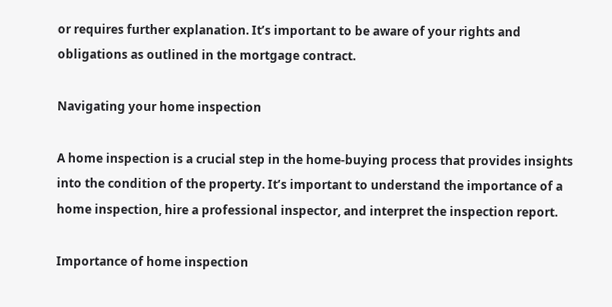or requires further explanation. It’s important to be aware of your rights and obligations as outlined in the mortgage contract.

Navigating your home inspection

A home inspection is a crucial step in the home-buying process that provides insights into the condition of the property. It’s important to understand the importance of a home inspection, hire a professional inspector, and interpret the inspection report.

Importance of home inspection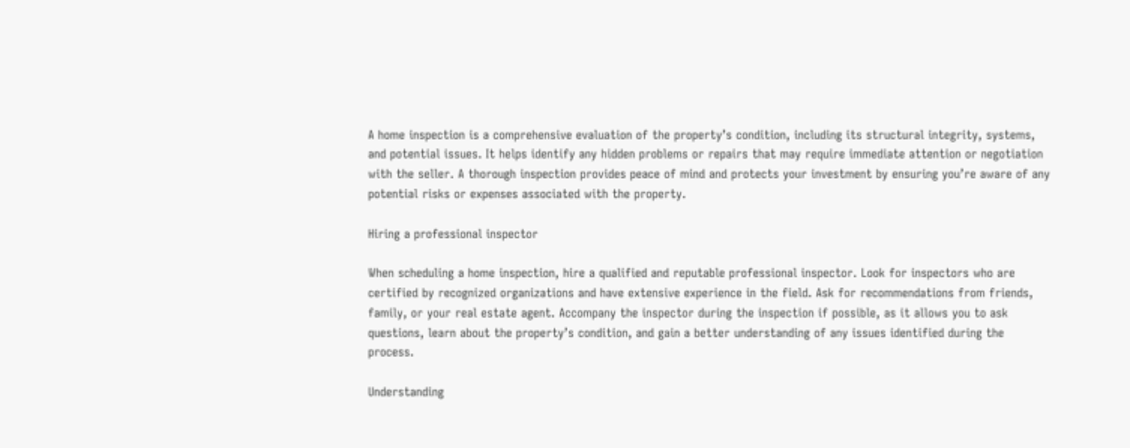A home inspection is a comprehensive evaluation of the property’s condition, including its structural integrity, systems, and potential issues. It helps identify any hidden problems or repairs that may require immediate attention or negotiation with the seller. A thorough inspection provides peace of mind and protects your investment by ensuring you’re aware of any potential risks or expenses associated with the property.

Hiring a professional inspector

When scheduling a home inspection, hire a qualified and reputable professional inspector. Look for inspectors who are certified by recognized organizations and have extensive experience in the field. Ask for recommendations from friends, family, or your real estate agent. Accompany the inspector during the inspection if possible, as it allows you to ask questions, learn about the property’s condition, and gain a better understanding of any issues identified during the process.

Understanding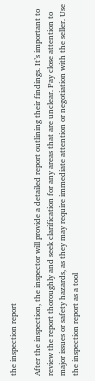the inspection report

After the inspection, the inspector will provide a detailed report outlining their findings. It’s important to review the report thoroughly and seek clarification for any areas that are unclear. Pay close attention to major issues or safety hazards, as they may require immediate attention or negotiation with the seller. Use the inspection report as a tool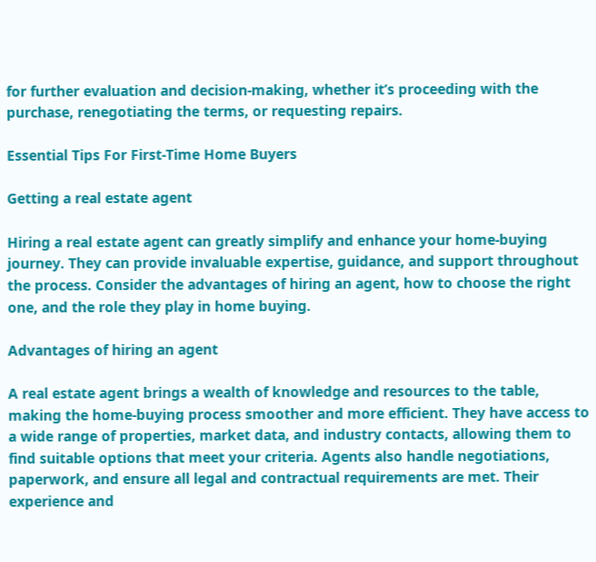for further evaluation and decision-making, whether it’s proceeding with the purchase, renegotiating the terms, or requesting repairs.

Essential Tips For First-Time Home Buyers

Getting a real estate agent

Hiring a real estate agent can greatly simplify and enhance your home-buying journey. They can provide invaluable expertise, guidance, and support throughout the process. Consider the advantages of hiring an agent, how to choose the right one, and the role they play in home buying.

Advantages of hiring an agent

A real estate agent brings a wealth of knowledge and resources to the table, making the home-buying process smoother and more efficient. They have access to a wide range of properties, market data, and industry contacts, allowing them to find suitable options that meet your criteria. Agents also handle negotiations, paperwork, and ensure all legal and contractual requirements are met. Their experience and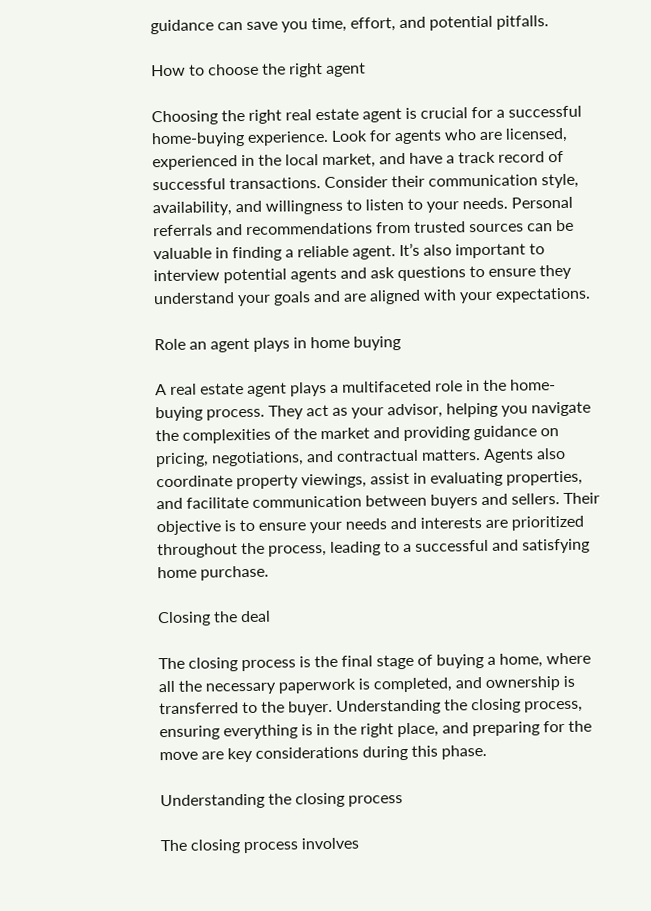guidance can save you time, effort, and potential pitfalls.

How to choose the right agent

Choosing the right real estate agent is crucial for a successful home-buying experience. Look for agents who are licensed, experienced in the local market, and have a track record of successful transactions. Consider their communication style, availability, and willingness to listen to your needs. Personal referrals and recommendations from trusted sources can be valuable in finding a reliable agent. It’s also important to interview potential agents and ask questions to ensure they understand your goals and are aligned with your expectations.

Role an agent plays in home buying

A real estate agent plays a multifaceted role in the home-buying process. They act as your advisor, helping you navigate the complexities of the market and providing guidance on pricing, negotiations, and contractual matters. Agents also coordinate property viewings, assist in evaluating properties, and facilitate communication between buyers and sellers. Their objective is to ensure your needs and interests are prioritized throughout the process, leading to a successful and satisfying home purchase.

Closing the deal

The closing process is the final stage of buying a home, where all the necessary paperwork is completed, and ownership is transferred to the buyer. Understanding the closing process, ensuring everything is in the right place, and preparing for the move are key considerations during this phase.

Understanding the closing process

The closing process involves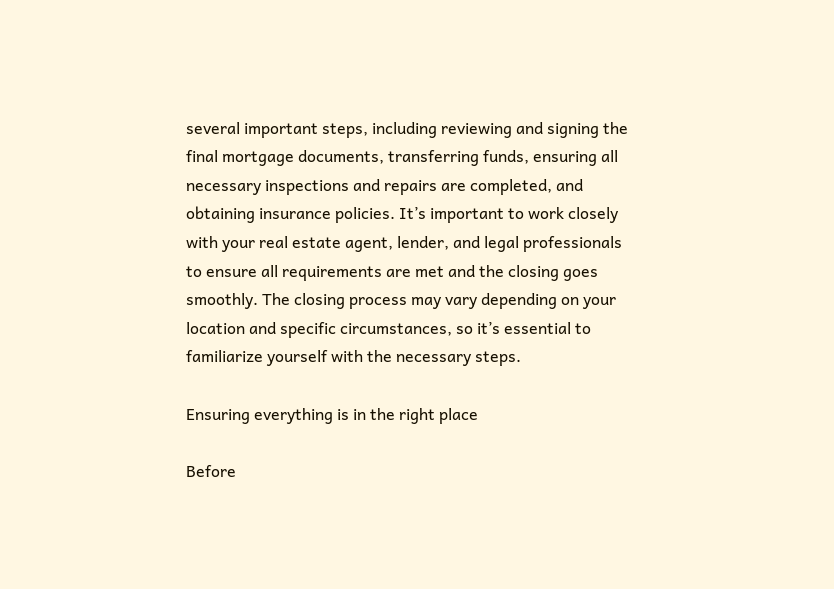several important steps, including reviewing and signing the final mortgage documents, transferring funds, ensuring all necessary inspections and repairs are completed, and obtaining insurance policies. It’s important to work closely with your real estate agent, lender, and legal professionals to ensure all requirements are met and the closing goes smoothly. The closing process may vary depending on your location and specific circumstances, so it’s essential to familiarize yourself with the necessary steps.

Ensuring everything is in the right place

Before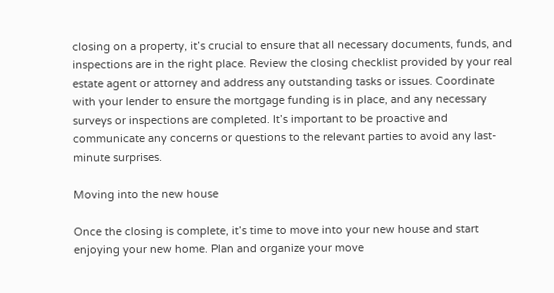closing on a property, it’s crucial to ensure that all necessary documents, funds, and inspections are in the right place. Review the closing checklist provided by your real estate agent or attorney and address any outstanding tasks or issues. Coordinate with your lender to ensure the mortgage funding is in place, and any necessary surveys or inspections are completed. It’s important to be proactive and communicate any concerns or questions to the relevant parties to avoid any last-minute surprises.

Moving into the new house

Once the closing is complete, it’s time to move into your new house and start enjoying your new home. Plan and organize your move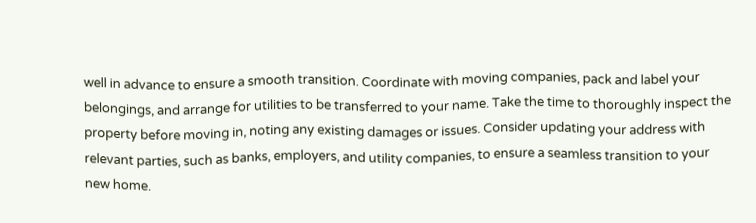well in advance to ensure a smooth transition. Coordinate with moving companies, pack and label your belongings, and arrange for utilities to be transferred to your name. Take the time to thoroughly inspect the property before moving in, noting any existing damages or issues. Consider updating your address with relevant parties, such as banks, employers, and utility companies, to ensure a seamless transition to your new home.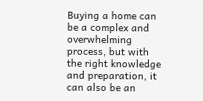Buying a home can be a complex and overwhelming process, but with the right knowledge and preparation, it can also be an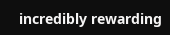incredibly rewarding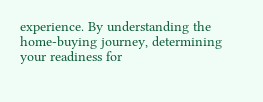experience. By understanding the home-buying journey, determining your readiness for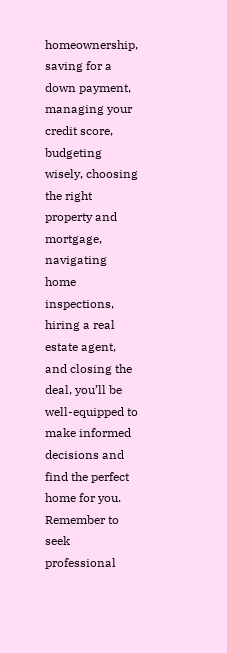homeownership, saving for a down payment, managing your credit score, budgeting wisely, choosing the right property and mortgage, navigating home inspections, hiring a real estate agent, and closing the deal, you’ll be well-equipped to make informed decisions and find the perfect home for you. Remember to seek professional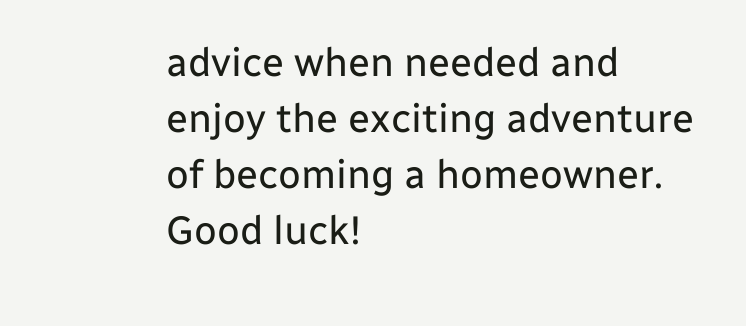advice when needed and enjoy the exciting adventure of becoming a homeowner. Good luck!